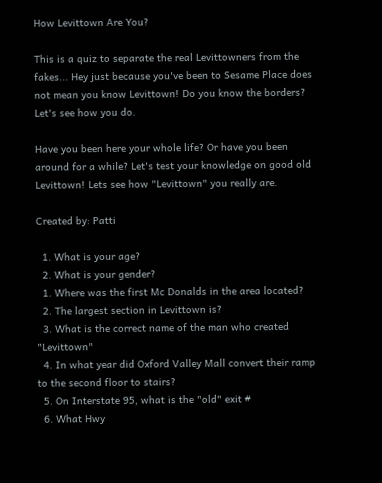How Levittown Are You?

This is a quiz to separate the real Levittowners from the fakes... Hey just because you've been to Sesame Place does not mean you know Levittown! Do you know the borders? Let's see how you do.

Have you been here your whole life? Or have you been around for a while? Let's test your knowledge on good old Levittown! Lets see how "Levittown" you really are.

Created by: Patti

  1. What is your age?
  2. What is your gender?
  1. Where was the first Mc Donalds in the area located?
  2. The largest section in Levittown is?
  3. What is the correct name of the man who created "Levittown"
  4. In what year did Oxford Valley Mall convert their ramp to the second floor to stairs?
  5. On Interstate 95, what is the "old" exit #
  6. What Hwy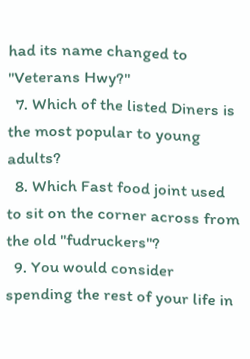had its name changed to "Veterans Hwy?"
  7. Which of the listed Diners is the most popular to young adults?
  8. Which Fast food joint used to sit on the corner across from the old "fudruckers"?
  9. You would consider spending the rest of your life in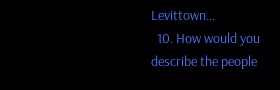Levittown...
  10. How would you describe the people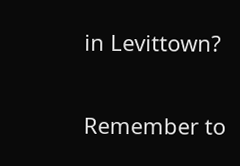in Levittown?

Remember to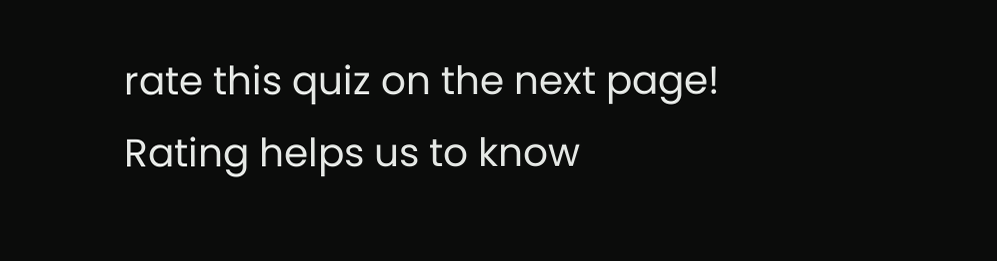rate this quiz on the next page!
Rating helps us to know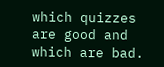which quizzes are good and which are bad.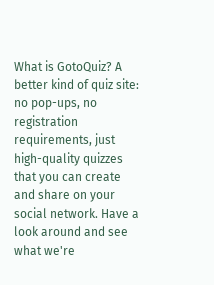What is GotoQuiz? A better kind of quiz site: no pop-ups, no registration requirements, just high-quality quizzes that you can create and share on your social network. Have a look around and see what we're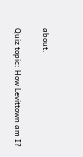about.

Quiz topic: How Levittown am I?